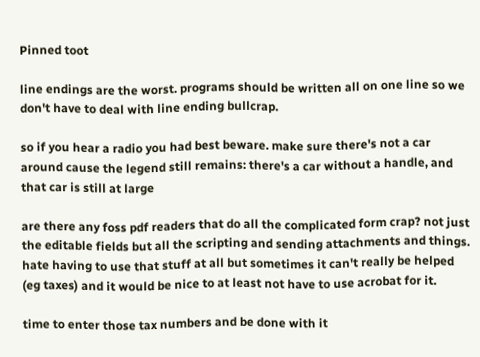Pinned toot

line endings are the worst. programs should be written all on one line so we don't have to deal with line ending bullcrap.

so if you hear a radio you had best beware. make sure there's not a car around cause the legend still remains: there's a car without a handle, and that car is still at large

are there any foss pdf readers that do all the complicated form crap? not just the editable fields but all the scripting and sending attachments and things. hate having to use that stuff at all but sometimes it can't really be helped (eg taxes) and it would be nice to at least not have to use acrobat for it.

time to enter those tax numbers and be done with it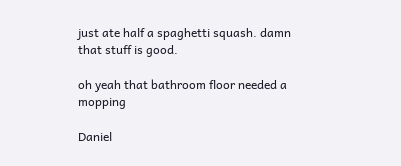just ate half a spaghetti squash. damn that stuff is good.

oh yeah that bathroom floor needed a mopping

Daniel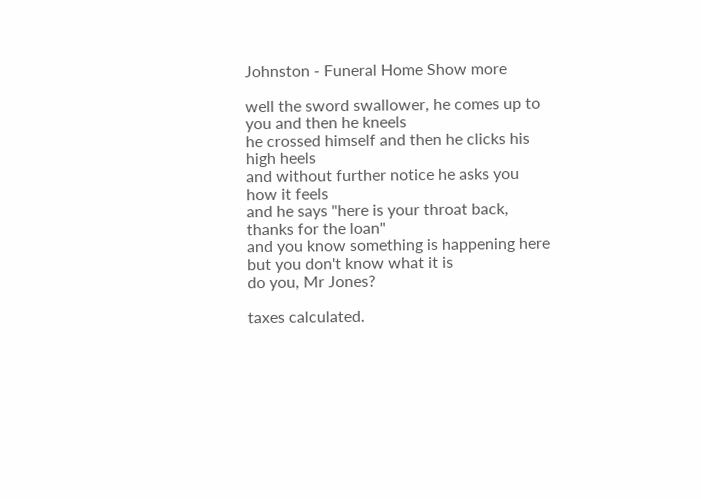Johnston - Funeral Home Show more

well the sword swallower, he comes up to you and then he kneels
he crossed himself and then he clicks his high heels
and without further notice he asks you how it feels
and he says "here is your throat back, thanks for the loan"
and you know something is happening here but you don't know what it is
do you, Mr Jones?

taxes calculated.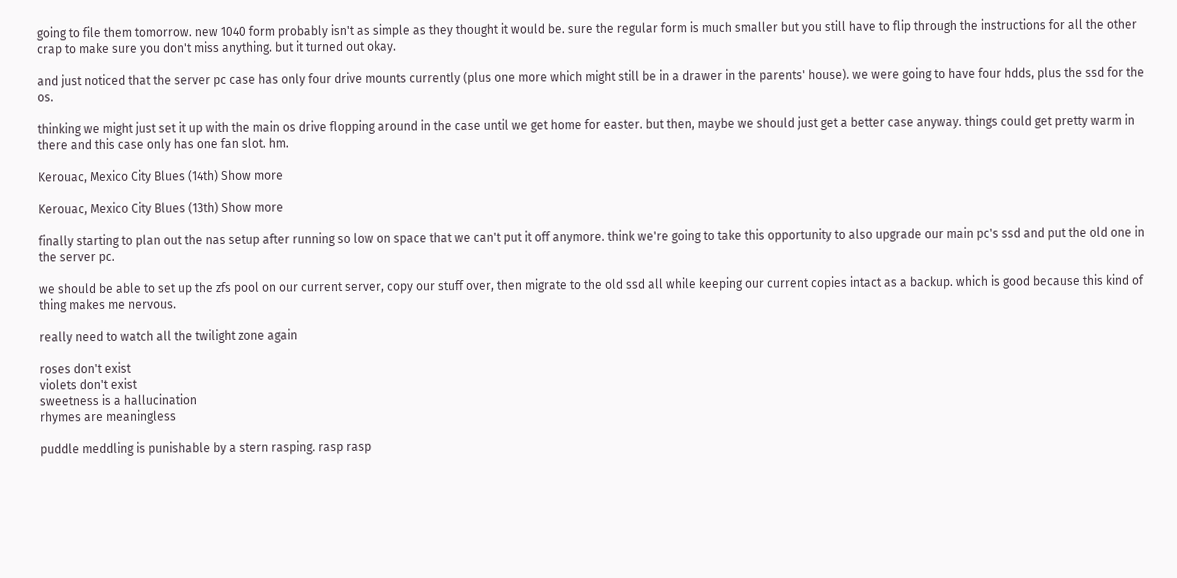going to file them tomorrow. new 1040 form probably isn't as simple as they thought it would be. sure the regular form is much smaller but you still have to flip through the instructions for all the other crap to make sure you don't miss anything. but it turned out okay.

and just noticed that the server pc case has only four drive mounts currently (plus one more which might still be in a drawer in the parents' house). we were going to have four hdds, plus the ssd for the os.

thinking we might just set it up with the main os drive flopping around in the case until we get home for easter. but then, maybe we should just get a better case anyway. things could get pretty warm in there and this case only has one fan slot. hm.

Kerouac, Mexico City Blues (14th) Show more

Kerouac, Mexico City Blues (13th) Show more

finally starting to plan out the nas setup after running so low on space that we can't put it off anymore. think we're going to take this opportunity to also upgrade our main pc's ssd and put the old one in the server pc.

we should be able to set up the zfs pool on our current server, copy our stuff over, then migrate to the old ssd all while keeping our current copies intact as a backup. which is good because this kind of thing makes me nervous.

really need to watch all the twilight zone again

roses don't exist
violets don't exist
sweetness is a hallucination
rhymes are meaningless

puddle meddling is punishable by a stern rasping. rasp rasp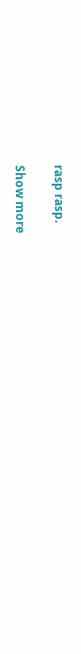rasp rasp.

Show more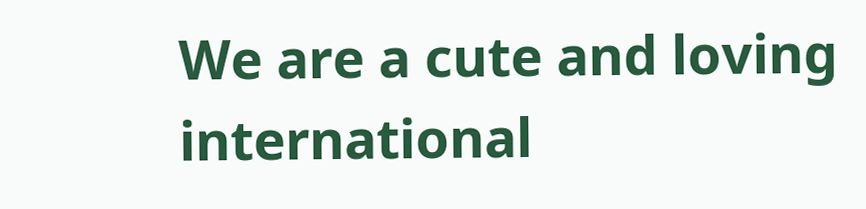We are a cute and loving international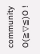community O(≧▽≦)O !